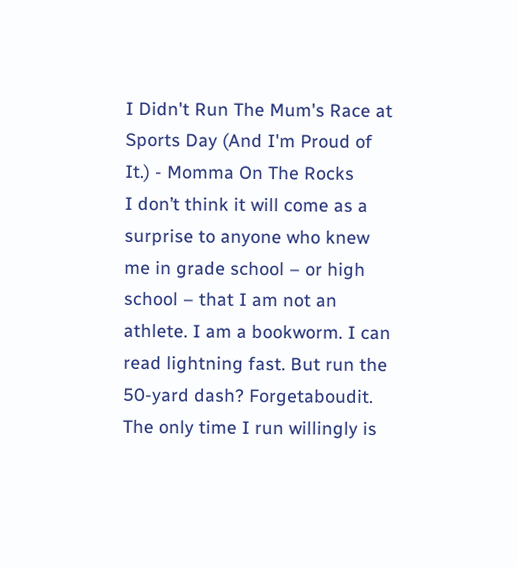I Didn't Run The Mum's Race at Sports Day (And I'm Proud of It.) - Momma On The Rocks
I don’t think it will come as a surprise to anyone who knew me in grade school – or high school – that I am not an athlete. I am a bookworm. I can read lightning fast. But run the 50-yard dash? Forgetaboudit. The only time I run willingly is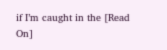if I’m caught in the [Read On]